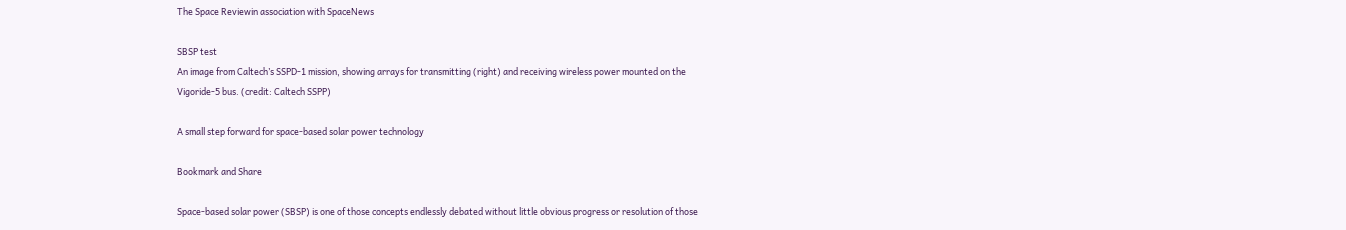The Space Reviewin association with SpaceNews

SBSP test
An image from Caltech’s SSPD-1 mission, showing arrays for transmitting (right) and receiving wireless power mounted on the Vigoride-5 bus. (credit: Caltech SSPP)

A small step forward for space-based solar power technology

Bookmark and Share

Space-based solar power (SBSP) is one of those concepts endlessly debated without little obvious progress or resolution of those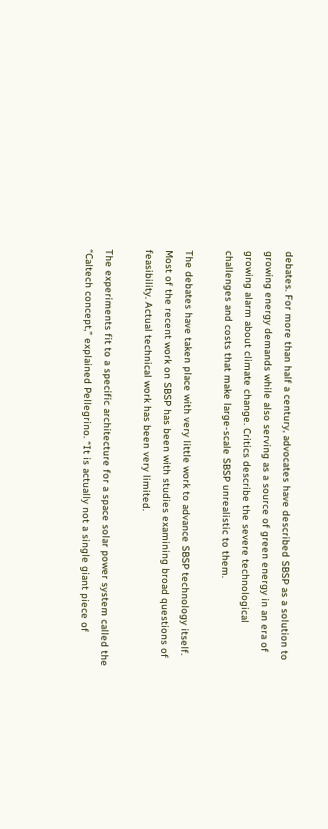debates. For more than half a century, advocates have described SBSP as a solution to growing energy demands while also serving as a source of green energy in an era of growing alarm about climate change. Critics describe the severe technological challenges and costs that make large-scale SBSP unrealistic to them.

The debates have taken place with very little work to advance SBSP technology itself. Most of the recent work on SBSP has been with studies examining broad questions of feasibility. Actual technical work has been very limited.

The experiments fit to a specific architecture for a space solar power system called the “Caltech concept,” explained Pellegrino. “It is actually not a single giant piece of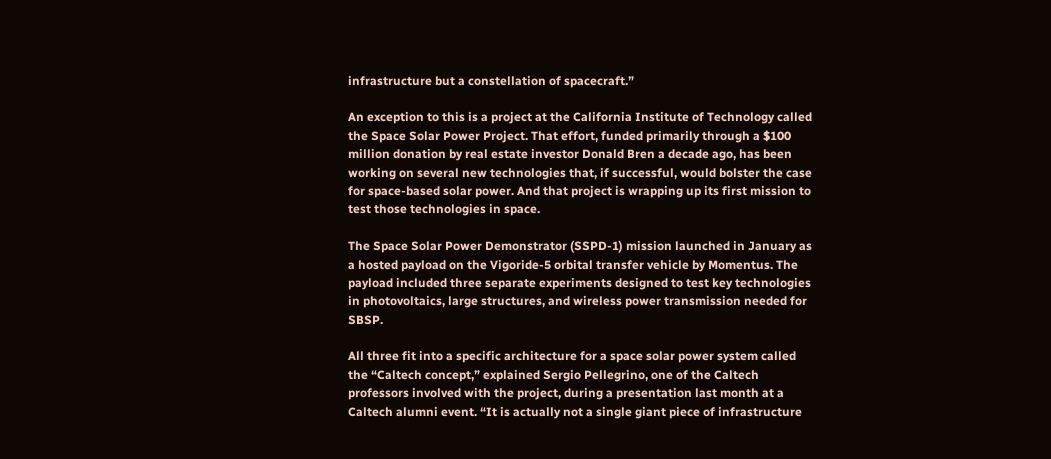infrastructure but a constellation of spacecraft.”

An exception to this is a project at the California Institute of Technology called the Space Solar Power Project. That effort, funded primarily through a $100 million donation by real estate investor Donald Bren a decade ago, has been working on several new technologies that, if successful, would bolster the case for space-based solar power. And that project is wrapping up its first mission to test those technologies in space.

The Space Solar Power Demonstrator (SSPD-1) mission launched in January as a hosted payload on the Vigoride-5 orbital transfer vehicle by Momentus. The payload included three separate experiments designed to test key technologies in photovoltaics, large structures, and wireless power transmission needed for SBSP.

All three fit into a specific architecture for a space solar power system called the “Caltech concept,” explained Sergio Pellegrino, one of the Caltech professors involved with the project, during a presentation last month at a Caltech alumni event. “It is actually not a single giant piece of infrastructure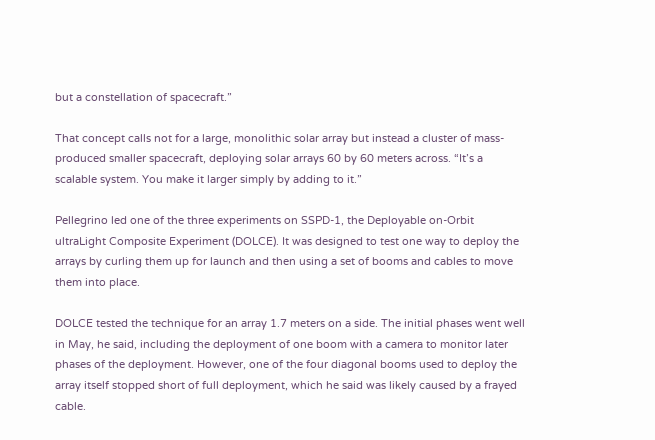but a constellation of spacecraft.”

That concept calls not for a large, monolithic solar array but instead a cluster of mass-produced smaller spacecraft, deploying solar arrays 60 by 60 meters across. “It’s a scalable system. You make it larger simply by adding to it.”

Pellegrino led one of the three experiments on SSPD-1, the Deployable on-Orbit ultraLight Composite Experiment (DOLCE). It was designed to test one way to deploy the arrays by curling them up for launch and then using a set of booms and cables to move them into place.

DOLCE tested the technique for an array 1.7 meters on a side. The initial phases went well in May, he said, including the deployment of one boom with a camera to monitor later phases of the deployment. However, one of the four diagonal booms used to deploy the array itself stopped short of full deployment, which he said was likely caused by a frayed cable.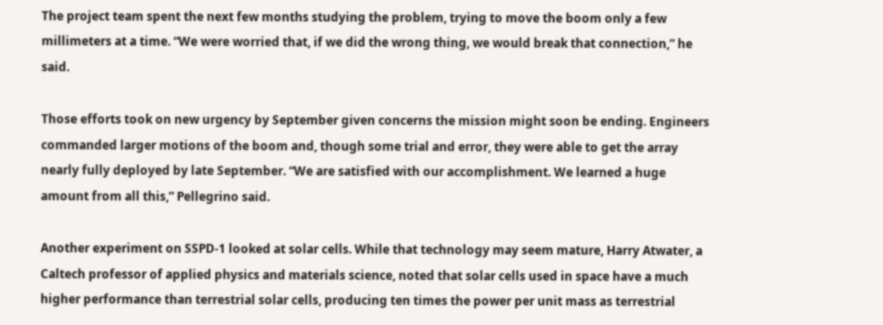The project team spent the next few months studying the problem, trying to move the boom only a few millimeters at a time. “We were worried that, if we did the wrong thing, we would break that connection,” he said.

Those efforts took on new urgency by September given concerns the mission might soon be ending. Engineers commanded larger motions of the boom and, though some trial and error, they were able to get the array nearly fully deployed by late September. “We are satisfied with our accomplishment. We learned a huge amount from all this,” Pellegrino said.

Another experiment on SSPD-1 looked at solar cells. While that technology may seem mature, Harry Atwater, a Caltech professor of applied physics and materials science, noted that solar cells used in space have a much higher performance than terrestrial solar cells, producing ten times the power per unit mass as terrestrial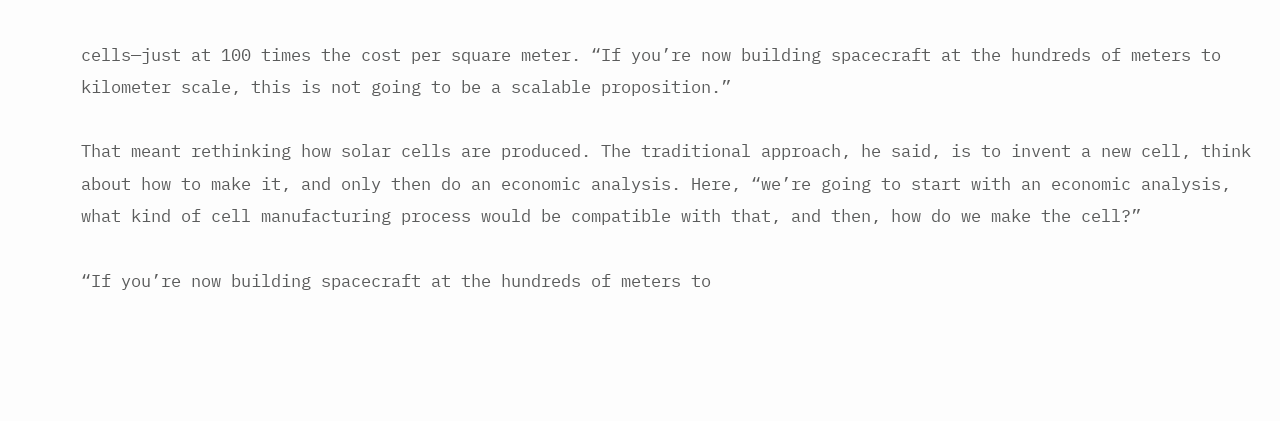cells—just at 100 times the cost per square meter. “If you’re now building spacecraft at the hundreds of meters to kilometer scale, this is not going to be a scalable proposition.”

That meant rethinking how solar cells are produced. The traditional approach, he said, is to invent a new cell, think about how to make it, and only then do an economic analysis. Here, “we’re going to start with an economic analysis, what kind of cell manufacturing process would be compatible with that, and then, how do we make the cell?”

“If you’re now building spacecraft at the hundreds of meters to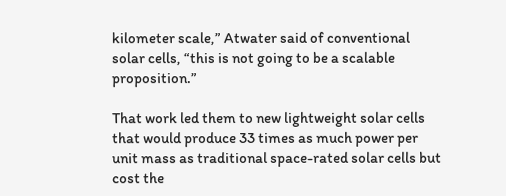kilometer scale,” Atwater said of conventional solar cells, “this is not going to be a scalable proposition.”

That work led them to new lightweight solar cells that would produce 33 times as much power per unit mass as traditional space-rated solar cells but cost the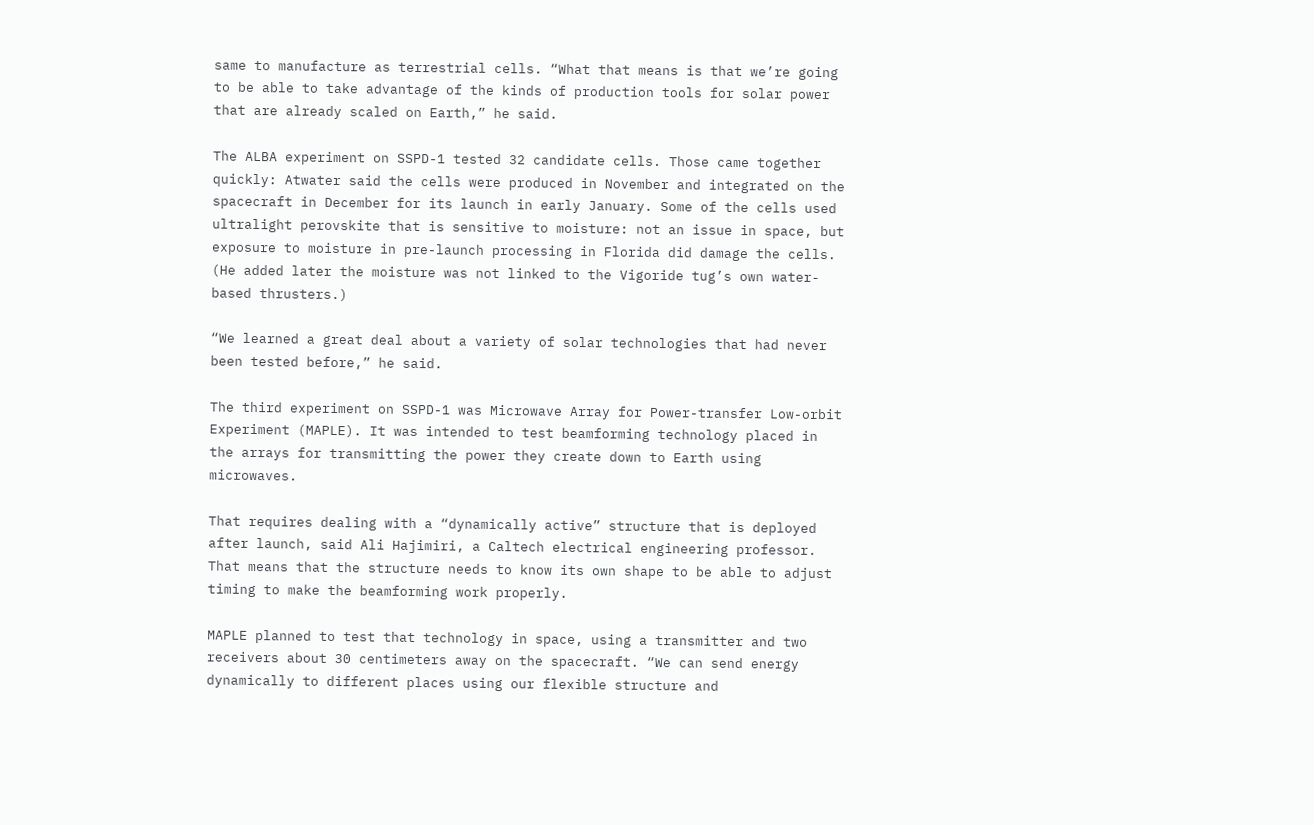same to manufacture as terrestrial cells. “What that means is that we’re going to be able to take advantage of the kinds of production tools for solar power that are already scaled on Earth,” he said.

The ALBA experiment on SSPD-1 tested 32 candidate cells. Those came together quickly: Atwater said the cells were produced in November and integrated on the spacecraft in December for its launch in early January. Some of the cells used ultralight perovskite that is sensitive to moisture: not an issue in space, but exposure to moisture in pre-launch processing in Florida did damage the cells. (He added later the moisture was not linked to the Vigoride tug’s own water-based thrusters.)

“We learned a great deal about a variety of solar technologies that had never been tested before,” he said.

The third experiment on SSPD-1 was Microwave Array for Power-transfer Low-orbit Experiment (MAPLE). It was intended to test beamforming technology placed in the arrays for transmitting the power they create down to Earth using microwaves.

That requires dealing with a “dynamically active” structure that is deployed after launch, said Ali Hajimiri, a Caltech electrical engineering professor. That means that the structure needs to know its own shape to be able to adjust timing to make the beamforming work properly.

MAPLE planned to test that technology in space, using a transmitter and two receivers about 30 centimeters away on the spacecraft. “We can send energy dynamically to different places using our flexible structure and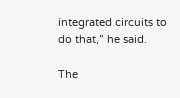integrated circuits to do that,” he said.

The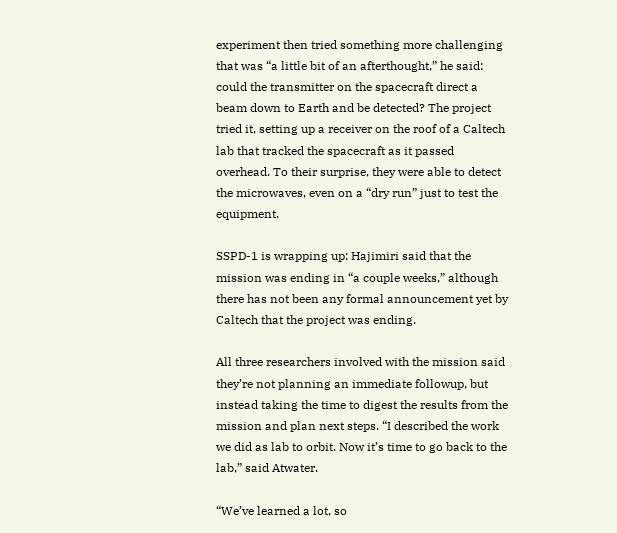experiment then tried something more challenging that was “a little bit of an afterthought,” he said: could the transmitter on the spacecraft direct a beam down to Earth and be detected? The project tried it, setting up a receiver on the roof of a Caltech lab that tracked the spacecraft as it passed overhead. To their surprise, they were able to detect the microwaves, even on a “dry run” just to test the equipment.

SSPD-1 is wrapping up: Hajimiri said that the mission was ending in “a couple weeks,” although there has not been any formal announcement yet by Caltech that the project was ending.

All three researchers involved with the mission said they’re not planning an immediate followup, but instead taking the time to digest the results from the mission and plan next steps. “I described the work we did as lab to orbit. Now it’s time to go back to the lab,” said Atwater.

“We’ve learned a lot, so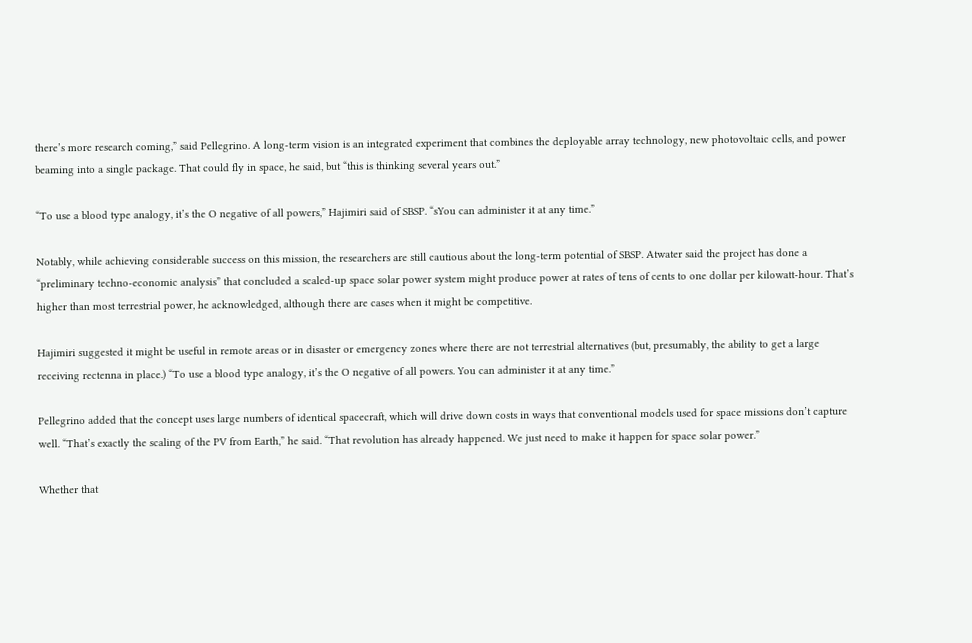there’s more research coming,” said Pellegrino. A long-term vision is an integrated experiment that combines the deployable array technology, new photovoltaic cells, and power beaming into a single package. That could fly in space, he said, but “this is thinking several years out.”

“To use a blood type analogy, it’s the O negative of all powers,” Hajimiri said of SBSP. “sYou can administer it at any time.”

Notably, while achieving considerable success on this mission, the researchers are still cautious about the long-term potential of SBSP. Atwater said the project has done a “preliminary techno-economic analysis” that concluded a scaled-up space solar power system might produce power at rates of tens of cents to one dollar per kilowatt-hour. That’s higher than most terrestrial power, he acknowledged, although there are cases when it might be competitive.

Hajimiri suggested it might be useful in remote areas or in disaster or emergency zones where there are not terrestrial alternatives (but, presumably, the ability to get a large receiving rectenna in place.) “To use a blood type analogy, it’s the O negative of all powers. You can administer it at any time.”

Pellegrino added that the concept uses large numbers of identical spacecraft, which will drive down costs in ways that conventional models used for space missions don’t capture well. “That’s exactly the scaling of the PV from Earth,” he said. “That revolution has already happened. We just need to make it happen for space solar power.”

Whether that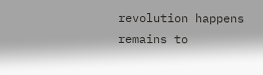revolution happens remains to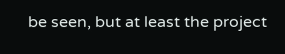be seen, but at least the project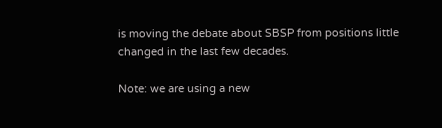is moving the debate about SBSP from positions little changed in the last few decades.

Note: we are using a new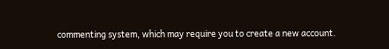commenting system, which may require you to create a new account.